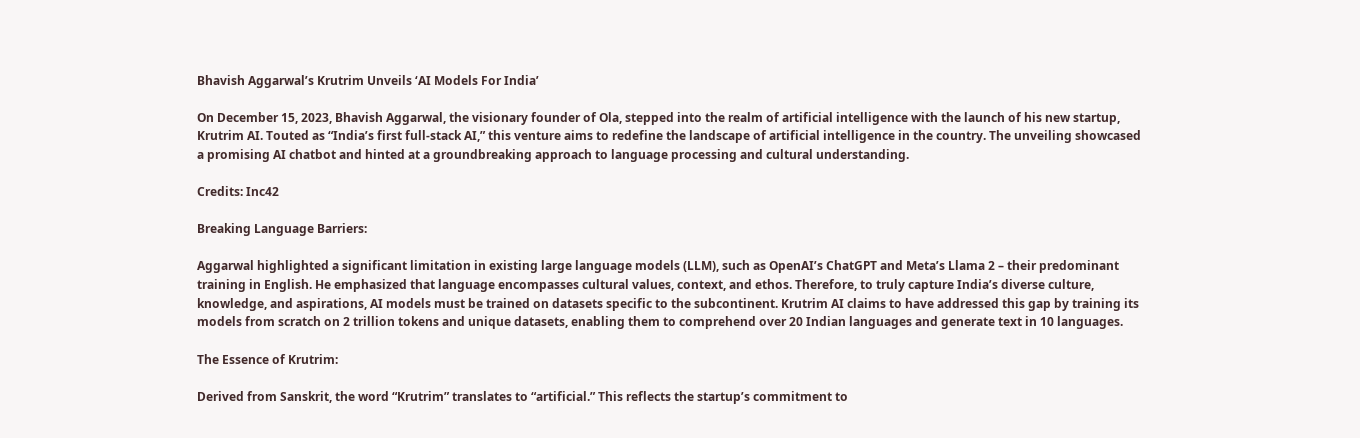Bhavish Aggarwal’s Krutrim Unveils ‘AI Models For India’

On December 15, 2023, Bhavish Aggarwal, the visionary founder of Ola, stepped into the realm of artificial intelligence with the launch of his new startup, Krutrim AI. Touted as “India’s first full-stack AI,” this venture aims to redefine the landscape of artificial intelligence in the country. The unveiling showcased a promising AI chatbot and hinted at a groundbreaking approach to language processing and cultural understanding.

Credits: Inc42

Breaking Language Barriers:

Aggarwal highlighted a significant limitation in existing large language models (LLM), such as OpenAI’s ChatGPT and Meta’s Llama 2 – their predominant training in English. He emphasized that language encompasses cultural values, context, and ethos. Therefore, to truly capture India’s diverse culture, knowledge, and aspirations, AI models must be trained on datasets specific to the subcontinent. Krutrim AI claims to have addressed this gap by training its models from scratch on 2 trillion tokens and unique datasets, enabling them to comprehend over 20 Indian languages and generate text in 10 languages.

The Essence of Krutrim:

Derived from Sanskrit, the word “Krutrim” translates to “artificial.” This reflects the startup’s commitment to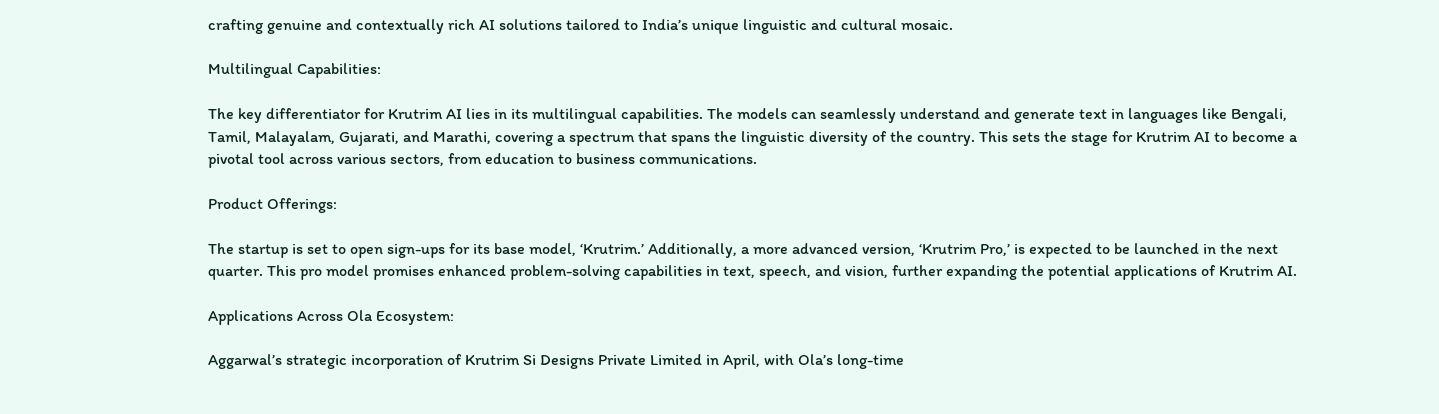crafting genuine and contextually rich AI solutions tailored to India’s unique linguistic and cultural mosaic.

Multilingual Capabilities:

The key differentiator for Krutrim AI lies in its multilingual capabilities. The models can seamlessly understand and generate text in languages like Bengali, Tamil, Malayalam, Gujarati, and Marathi, covering a spectrum that spans the linguistic diversity of the country. This sets the stage for Krutrim AI to become a pivotal tool across various sectors, from education to business communications.

Product Offerings:

The startup is set to open sign-ups for its base model, ‘Krutrim.’ Additionally, a more advanced version, ‘Krutrim Pro,’ is expected to be launched in the next quarter. This pro model promises enhanced problem-solving capabilities in text, speech, and vision, further expanding the potential applications of Krutrim AI.

Applications Across Ola Ecosystem:

Aggarwal’s strategic incorporation of Krutrim Si Designs Private Limited in April, with Ola’s long-time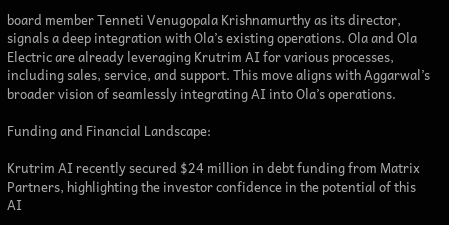board member Tenneti Venugopala Krishnamurthy as its director, signals a deep integration with Ola’s existing operations. Ola and Ola Electric are already leveraging Krutrim AI for various processes, including sales, service, and support. This move aligns with Aggarwal’s broader vision of seamlessly integrating AI into Ola’s operations.

Funding and Financial Landscape:

Krutrim AI recently secured $24 million in debt funding from Matrix Partners, highlighting the investor confidence in the potential of this AI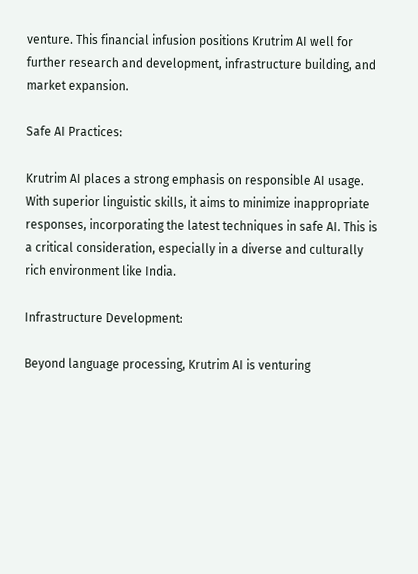venture. This financial infusion positions Krutrim AI well for further research and development, infrastructure building, and market expansion.

Safe AI Practices:

Krutrim AI places a strong emphasis on responsible AI usage. With superior linguistic skills, it aims to minimize inappropriate responses, incorporating the latest techniques in safe AI. This is a critical consideration, especially in a diverse and culturally rich environment like India.

Infrastructure Development:

Beyond language processing, Krutrim AI is venturing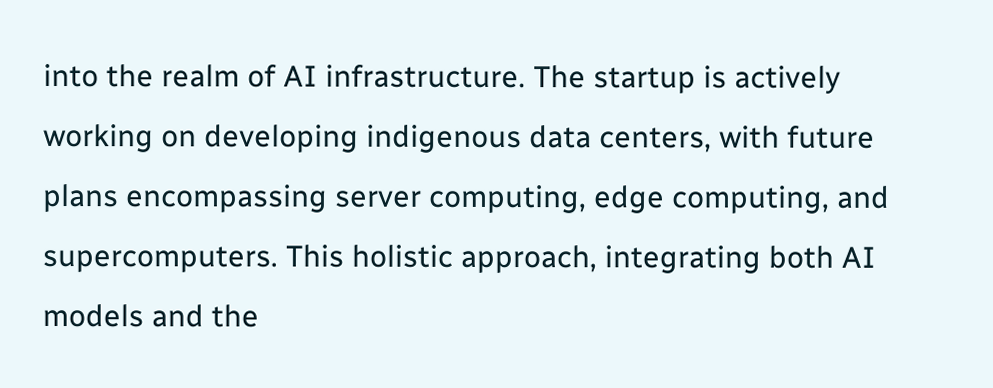into the realm of AI infrastructure. The startup is actively working on developing indigenous data centers, with future plans encompassing server computing, edge computing, and supercomputers. This holistic approach, integrating both AI models and the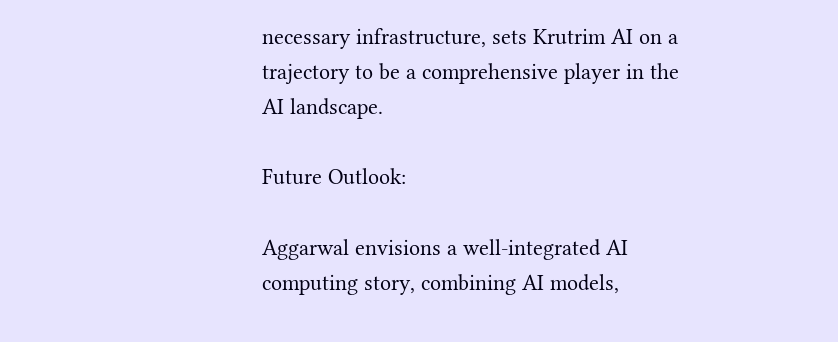necessary infrastructure, sets Krutrim AI on a trajectory to be a comprehensive player in the AI landscape.

Future Outlook:

Aggarwal envisions a well-integrated AI computing story, combining AI models,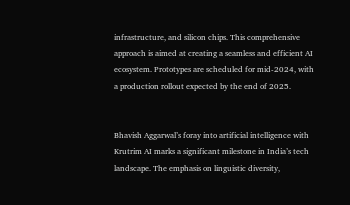infrastructure, and silicon chips. This comprehensive approach is aimed at creating a seamless and efficient AI ecosystem. Prototypes are scheduled for mid-2024, with a production rollout expected by the end of 2025.


Bhavish Aggarwal’s foray into artificial intelligence with Krutrim AI marks a significant milestone in India’s tech landscape. The emphasis on linguistic diversity,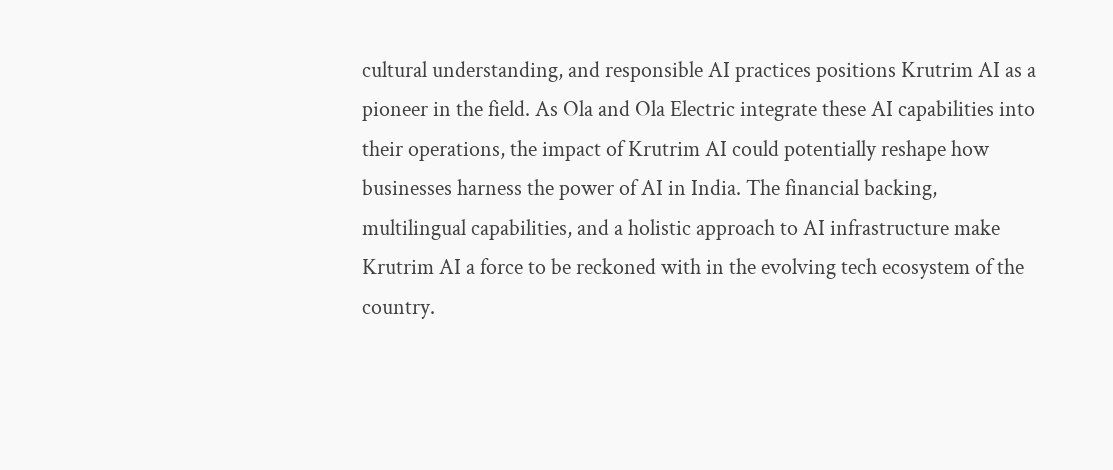cultural understanding, and responsible AI practices positions Krutrim AI as a pioneer in the field. As Ola and Ola Electric integrate these AI capabilities into their operations, the impact of Krutrim AI could potentially reshape how businesses harness the power of AI in India. The financial backing, multilingual capabilities, and a holistic approach to AI infrastructure make Krutrim AI a force to be reckoned with in the evolving tech ecosystem of the country.